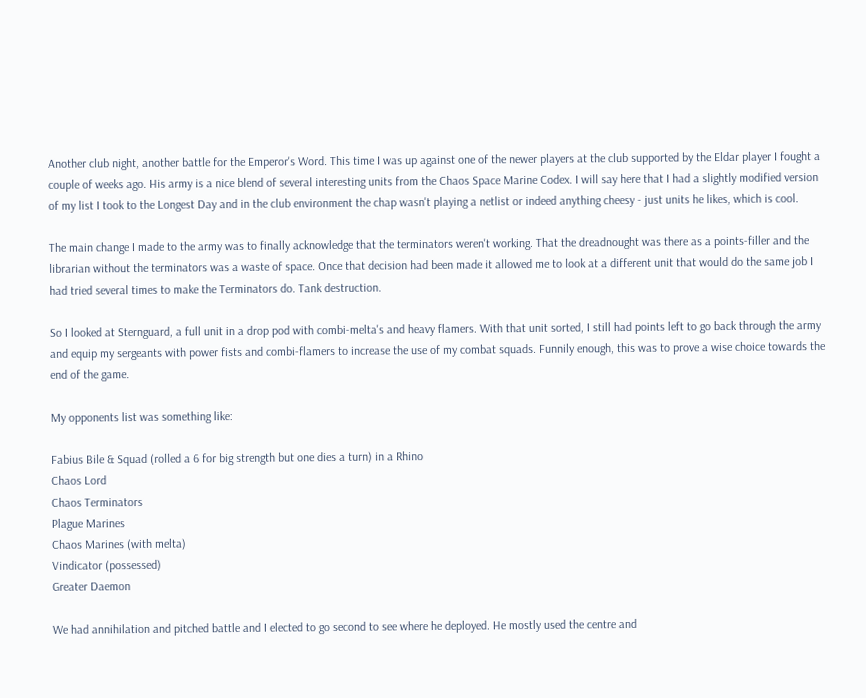Another club night, another battle for the Emperor's Word. This time I was up against one of the newer players at the club supported by the Eldar player I fought a couple of weeks ago. His army is a nice blend of several interesting units from the Chaos Space Marine Codex. I will say here that I had a slightly modified version of my list I took to the Longest Day and in the club environment the chap wasn't playing a netlist or indeed anything cheesy - just units he likes, which is cool.

The main change I made to the army was to finally acknowledge that the terminators weren't working. That the dreadnought was there as a points-filler and the librarian without the terminators was a waste of space. Once that decision had been made it allowed me to look at a different unit that would do the same job I had tried several times to make the Terminators do. Tank destruction.

So I looked at Sternguard, a full unit in a drop pod with combi-melta's and heavy flamers. With that unit sorted, I still had points left to go back through the army and equip my sergeants with power fists and combi-flamers to increase the use of my combat squads. Funnily enough, this was to prove a wise choice towards the end of the game.

My opponents list was something like:

Fabius Bile & Squad (rolled a 6 for big strength but one dies a turn) in a Rhino
Chaos Lord
Chaos Terminators
Plague Marines
Chaos Marines (with melta)
Vindicator (possessed)
Greater Daemon

We had annihilation and pitched battle and I elected to go second to see where he deployed. He mostly used the centre and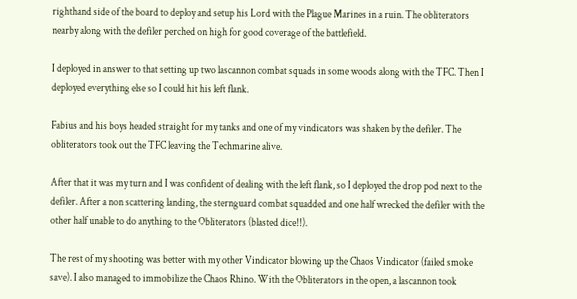righthand side of the board to deploy and setup his Lord with the Plague Marines in a ruin. The obliterators nearby along with the defiler perched on high for good coverage of the battlefield.

I deployed in answer to that setting up two lascannon combat squads in some woods along with the TFC. Then I deployed everything else so I could hit his left flank.

Fabius and his boys headed straight for my tanks and one of my vindicators was shaken by the defiler. The obliterators took out the TFC leaving the Techmarine alive.

After that it was my turn and I was confident of dealing with the left flank, so I deployed the drop pod next to the defiler. After a non scattering landing, the sternguard combat squadded and one half wrecked the defiler with the other half unable to do anything to the Obliterators (blasted dice!!).

The rest of my shooting was better with my other Vindicator blowing up the Chaos Vindicator (failed smoke save). I also managed to immobilize the Chaos Rhino. With the Obliterators in the open, a lascannon took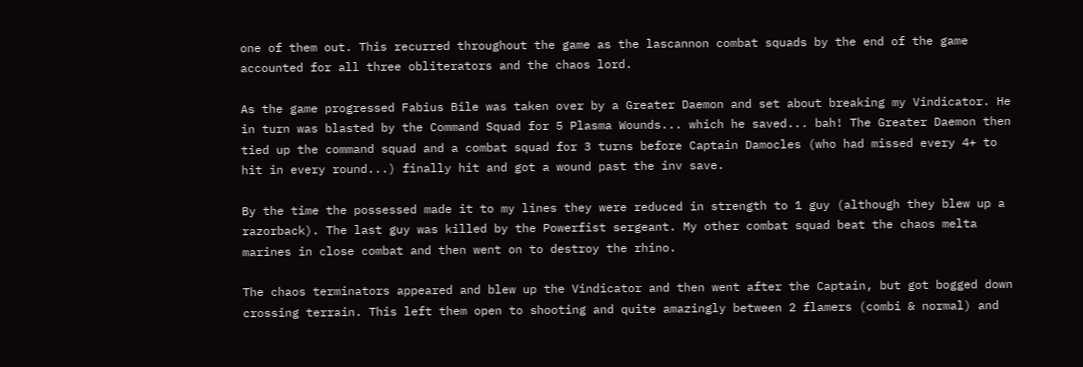one of them out. This recurred throughout the game as the lascannon combat squads by the end of the game accounted for all three obliterators and the chaos lord.

As the game progressed Fabius Bile was taken over by a Greater Daemon and set about breaking my Vindicator. He in turn was blasted by the Command Squad for 5 Plasma Wounds... which he saved... bah! The Greater Daemon then tied up the command squad and a combat squad for 3 turns before Captain Damocles (who had missed every 4+ to hit in every round...) finally hit and got a wound past the inv save.

By the time the possessed made it to my lines they were reduced in strength to 1 guy (although they blew up a razorback). The last guy was killed by the Powerfist sergeant. My other combat squad beat the chaos melta marines in close combat and then went on to destroy the rhino.

The chaos terminators appeared and blew up the Vindicator and then went after the Captain, but got bogged down crossing terrain. This left them open to shooting and quite amazingly between 2 flamers (combi & normal) and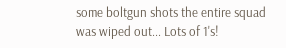some boltgun shots the entire squad was wiped out... Lots of 1's!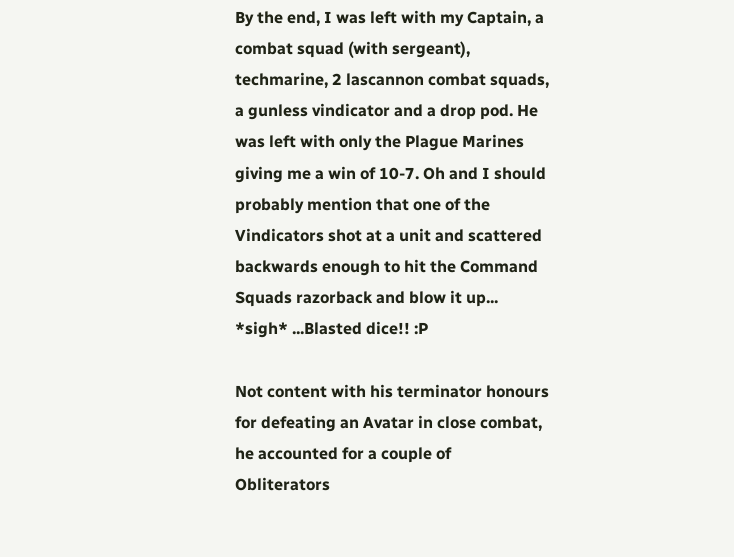By the end, I was left with my Captain, a combat squad (with sergeant), techmarine, 2 lascannon combat squads, a gunless vindicator and a drop pod. He was left with only the Plague Marines giving me a win of 10-7. Oh and I should probably mention that one of the Vindicators shot at a unit and scattered backwards enough to hit the Command Squads razorback and blow it up... *sigh* ...Blasted dice!! :P

Not content with his terminator honours for defeating an Avatar in close combat,
he accounted for a couple of Obliterators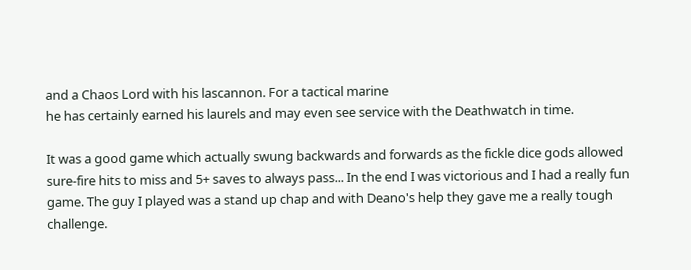and a Chaos Lord with his lascannon. For a tactical marine
he has certainly earned his laurels and may even see service with the Deathwatch in time.

It was a good game which actually swung backwards and forwards as the fickle dice gods allowed sure-fire hits to miss and 5+ saves to always pass... In the end I was victorious and I had a really fun game. The guy I played was a stand up chap and with Deano's help they gave me a really tough challenge.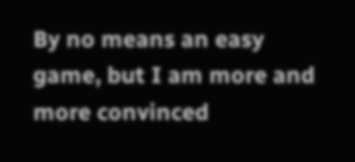By no means an easy game, but I am more and more convinced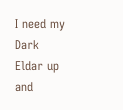I need my Dark Eldar up and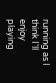running as I think I'll enjoy playing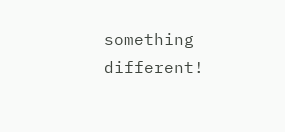something different!